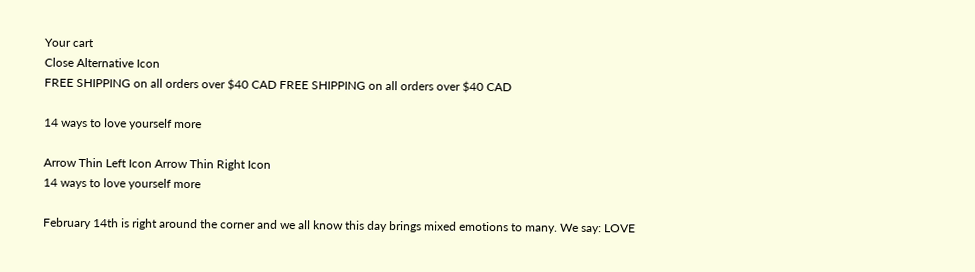Your cart
Close Alternative Icon
FREE SHIPPING on all orders over $40 CAD FREE SHIPPING on all orders over $40 CAD

14 ways to love yourself more

Arrow Thin Left Icon Arrow Thin Right Icon
14 ways to love yourself more

February 14th is right around the corner and we all know this day brings mixed emotions to many. We say: LOVE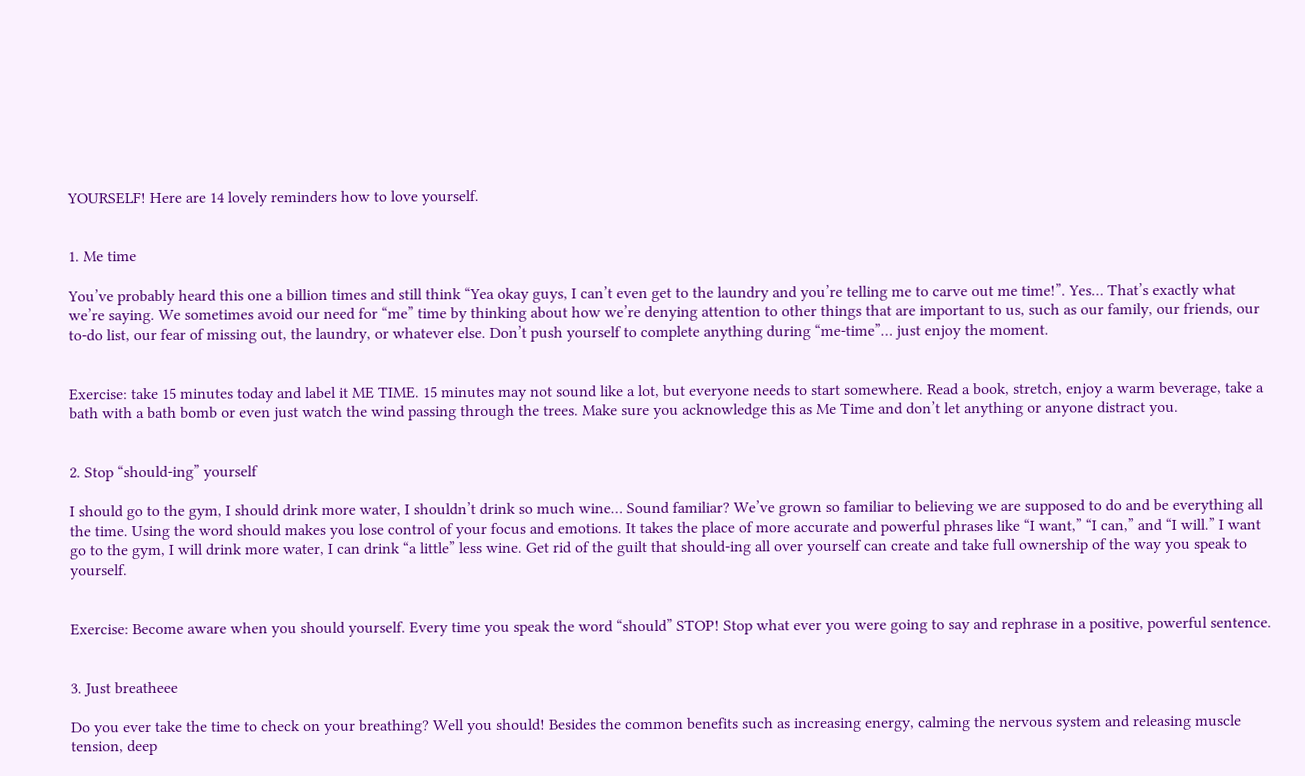YOURSELF! Here are 14 lovely reminders how to love yourself.


1. Me time

You’ve probably heard this one a billion times and still think “Yea okay guys, I can’t even get to the laundry and you’re telling me to carve out me time!”. Yes… That’s exactly what we’re saying. We sometimes avoid our need for “me” time by thinking about how we’re denying attention to other things that are important to us, such as our family, our friends, our to-do list, our fear of missing out, the laundry, or whatever else. Don’t push yourself to complete anything during “me-time”… just enjoy the moment.


Exercise: take 15 minutes today and label it ME TIME. 15 minutes may not sound like a lot, but everyone needs to start somewhere. Read a book, stretch, enjoy a warm beverage, take a bath with a bath bomb or even just watch the wind passing through the trees. Make sure you acknowledge this as Me Time and don’t let anything or anyone distract you.


2. Stop “should-ing” yourself

I should go to the gym, I should drink more water, I shouldn’t drink so much wine… Sound familiar? We’ve grown so familiar to believing we are supposed to do and be everything all the time. Using the word should makes you lose control of your focus and emotions. It takes the place of more accurate and powerful phrases like “I want,” “I can,” and “I will.” I want go to the gym, I will drink more water, I can drink “a little” less wine. Get rid of the guilt that should-ing all over yourself can create and take full ownership of the way you speak to yourself.


Exercise: Become aware when you should yourself. Every time you speak the word “should” STOP! Stop what ever you were going to say and rephrase in a positive, powerful sentence.


3. Just breatheee

Do you ever take the time to check on your breathing? Well you should! Besides the common benefits such as increasing energy, calming the nervous system and releasing muscle tension, deep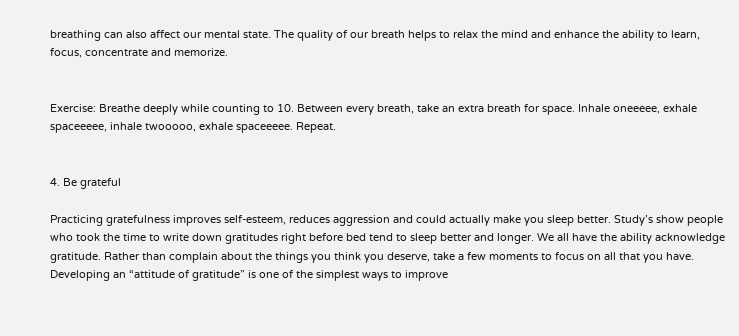breathing can also affect our mental state. The quality of our breath helps to relax the mind and enhance the ability to learn, focus, concentrate and memorize.


Exercise: Breathe deeply while counting to 10. Between every breath, take an extra breath for space. Inhale oneeeee, exhale spaceeeee, inhale twooooo, exhale spaceeeee. Repeat.


4. Be grateful

Practicing gratefulness improves self-esteem, reduces aggression and could actually make you sleep better. Study’s show people who took the time to write down gratitudes right before bed tend to sleep better and longer. We all have the ability acknowledge gratitude. Rather than complain about the things you think you deserve, take a few moments to focus on all that you have. Developing an “attitude of gratitude” is one of the simplest ways to improve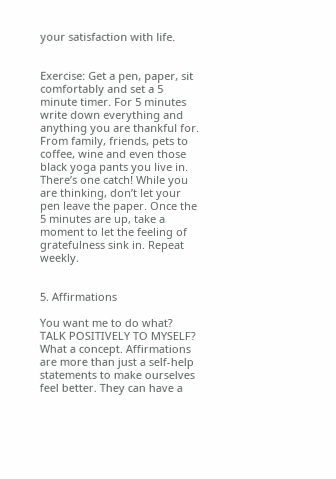your satisfaction with life.


Exercise: Get a pen, paper, sit comfortably and set a 5 minute timer. For 5 minutes write down everything and anything you are thankful for. From family, friends, pets to coffee, wine and even those black yoga pants you live in. There’s one catch! While you are thinking, don’t let your pen leave the paper. Once the 5 minutes are up, take a moment to let the feeling of gratefulness sink in. Repeat weekly.


5. Affirmations

You want me to do what? TALK POSITIVELY TO MYSELF? What a concept. Affirmations are more than just a self-help statements to make ourselves feel better. They can have a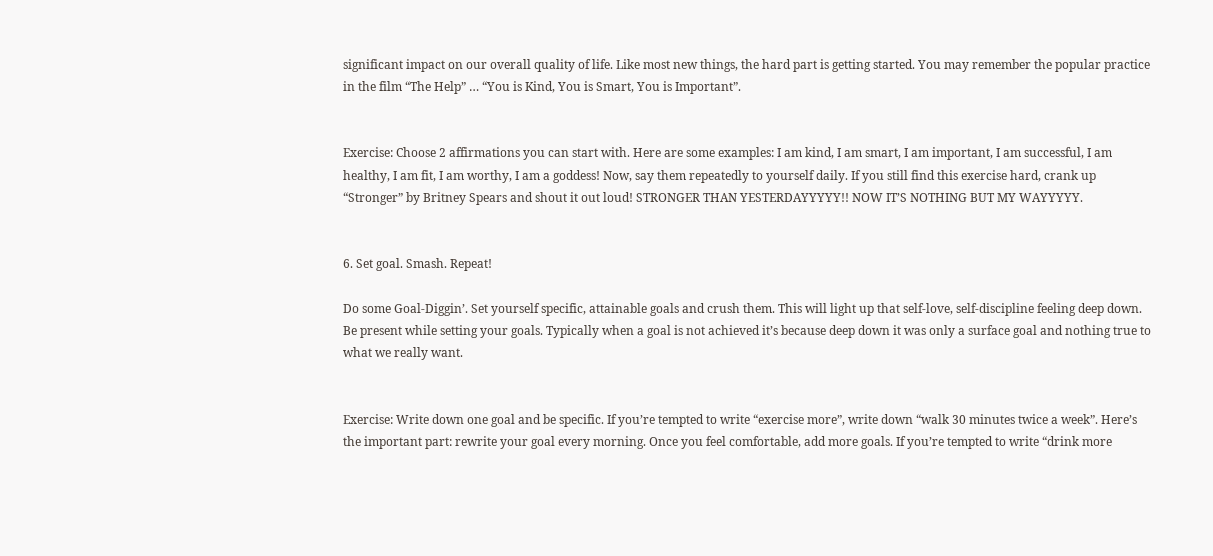significant impact on our overall quality of life. Like most new things, the hard part is getting started. You may remember the popular practice in the film “The Help” … “You is Kind, You is Smart, You is Important”.


Exercise: Choose 2 affirmations you can start with. Here are some examples: I am kind, I am smart, I am important, I am successful, I am healthy, I am fit, I am worthy, I am a goddess! Now, say them repeatedly to yourself daily. If you still find this exercise hard, crank up “Stronger” by Britney Spears and shout it out loud! STRONGER THAN YESTERDAYYYYY!! NOW IT’S NOTHING BUT MY WAYYYYY.


6. Set goal. Smash. Repeat!

Do some Goal-Diggin’. Set yourself specific, attainable goals and crush them. This will light up that self-love, self-discipline feeling deep down. Be present while setting your goals. Typically when a goal is not achieved it’s because deep down it was only a surface goal and nothing true to what we really want.


Exercise: Write down one goal and be specific. If you’re tempted to write “exercise more”, write down “walk 30 minutes twice a week”. Here’s the important part: rewrite your goal every morning. Once you feel comfortable, add more goals. If you’re tempted to write “drink more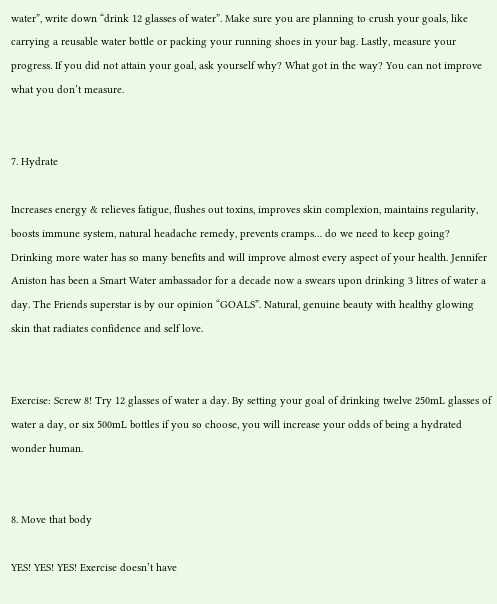water”, write down “drink 12 glasses of water”. Make sure you are planning to crush your goals, like carrying a reusable water bottle or packing your running shoes in your bag. Lastly, measure your progress. If you did not attain your goal, ask yourself why? What got in the way? You can not improve what you don’t measure.


7. Hydrate

Increases energy & relieves fatigue, flushes out toxins, improves skin complexion, maintains regularity, boosts immune system, natural headache remedy, prevents cramps… do we need to keep going? Drinking more water has so many benefits and will improve almost every aspect of your health. Jennifer Aniston has been a Smart Water ambassador for a decade now a swears upon drinking 3 litres of water a day. The Friends superstar is by our opinion “GOALS”. Natural, genuine beauty with healthy glowing skin that radiates confidence and self love.


Exercise: Screw 8! Try 12 glasses of water a day. By setting your goal of drinking twelve 250mL glasses of water a day, or six 500mL bottles if you so choose, you will increase your odds of being a hydrated wonder human.


8. Move that body

YES! YES! YES! Exercise doesn’t have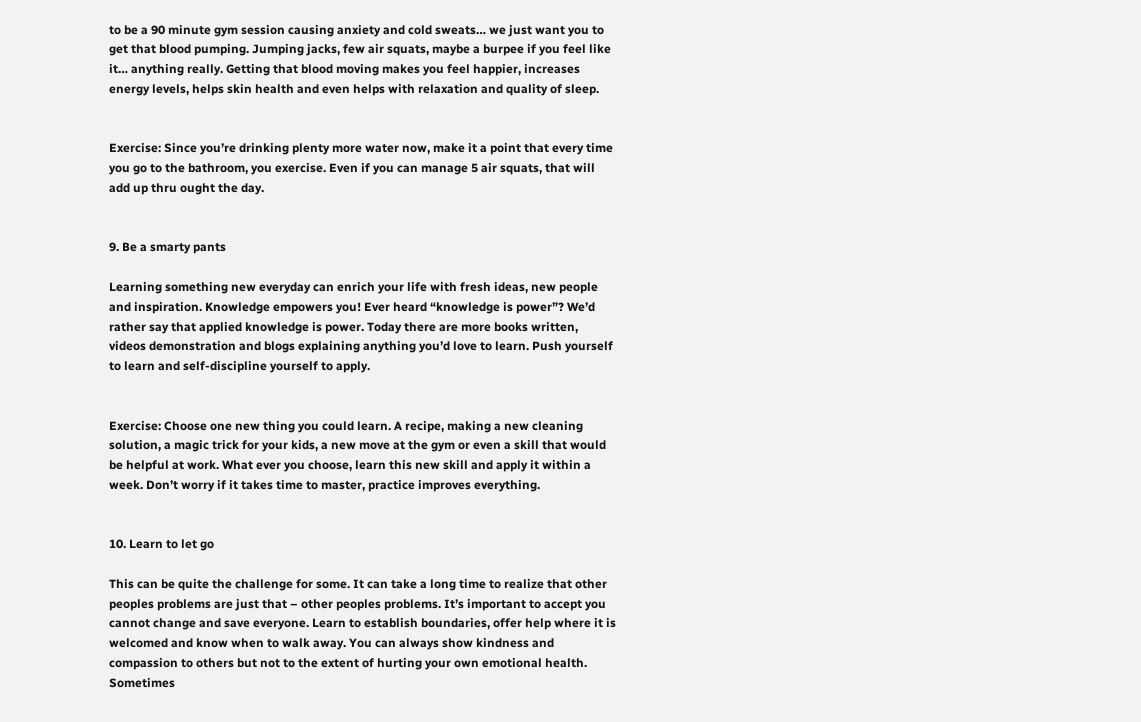to be a 90 minute gym session causing anxiety and cold sweats… we just want you to get that blood pumping. Jumping jacks, few air squats, maybe a burpee if you feel like it… anything really. Getting that blood moving makes you feel happier, increases energy levels, helps skin health and even helps with relaxation and quality of sleep.


Exercise: Since you’re drinking plenty more water now, make it a point that every time you go to the bathroom, you exercise. Even if you can manage 5 air squats, that will add up thru ought the day.


9. Be a smarty pants

Learning something new everyday can enrich your life with fresh ideas, new people and inspiration. Knowledge empowers you! Ever heard “knowledge is power”? We’d rather say that applied knowledge is power. Today there are more books written, videos demonstration and blogs explaining anything you’d love to learn. Push yourself to learn and self-discipline yourself to apply.


Exercise: Choose one new thing you could learn. A recipe, making a new cleaning solution, a magic trick for your kids, a new move at the gym or even a skill that would be helpful at work. What ever you choose, learn this new skill and apply it within a week. Don’t worry if it takes time to master, practice improves everything.


10. Learn to let go

This can be quite the challenge for some. It can take a long time to realize that other peoples problems are just that – other peoples problems. It’s important to accept you cannot change and save everyone. Learn to establish boundaries, offer help where it is welcomed and know when to walk away. You can always show kindness and compassion to others but not to the extent of hurting your own emotional health. Sometimes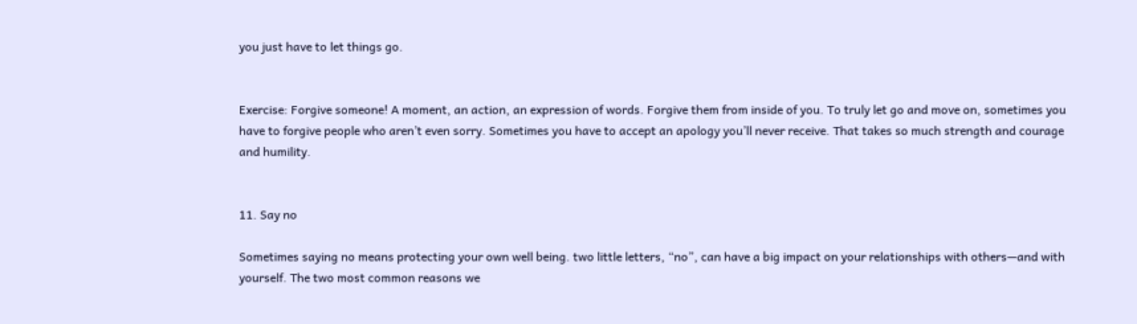you just have to let things go.


Exercise: Forgive someone! A moment, an action, an expression of words. Forgive them from inside of you. To truly let go and move on, sometimes you have to forgive people who aren’t even sorry. Sometimes you have to accept an apology you’ll never receive. That takes so much strength and courage and humility.


11. Say no

Sometimes saying no means protecting your own well being. two little letters, “no”, can have a big impact on your relationships with others—and with yourself. The two most common reasons we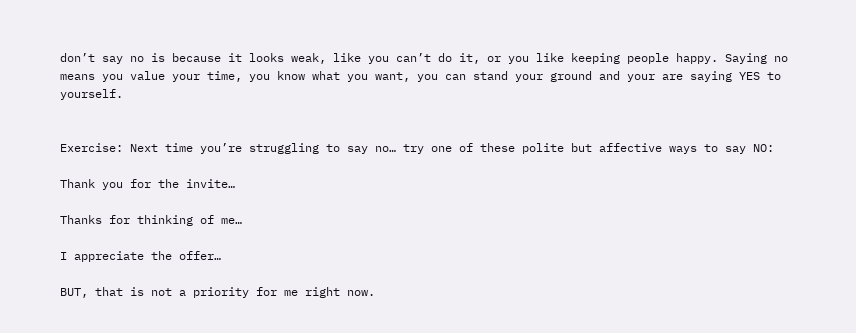don’t say no is because it looks weak, like you can’t do it, or you like keeping people happy. Saying no means you value your time, you know what you want, you can stand your ground and your are saying YES to yourself.


Exercise: Next time you’re struggling to say no… try one of these polite but affective ways to say NO:

Thank you for the invite…

Thanks for thinking of me…

I appreciate the offer…

BUT, that is not a priority for me right now.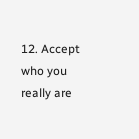12. Accept who you really are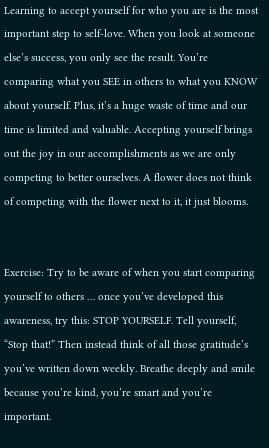Learning to accept yourself for who you are is the most important step to self-love. When you look at someone else’s success, you only see the result. You’re comparing what you SEE in others to what you KNOW about yourself. Plus, it’s a huge waste of time and our time is limited and valuable. Accepting yourself brings out the joy in our accomplishments as we are only competing to better ourselves. A flower does not think of competing with the flower next to it, it just blooms.


Exercise: Try to be aware of when you start comparing yourself to others … once you’ve developed this awareness, try this: STOP YOURSELF. Tell yourself, “Stop that!” Then instead think of all those gratitude’s you’ve written down weekly. Breathe deeply and smile because you’re kind, you’re smart and you’re important.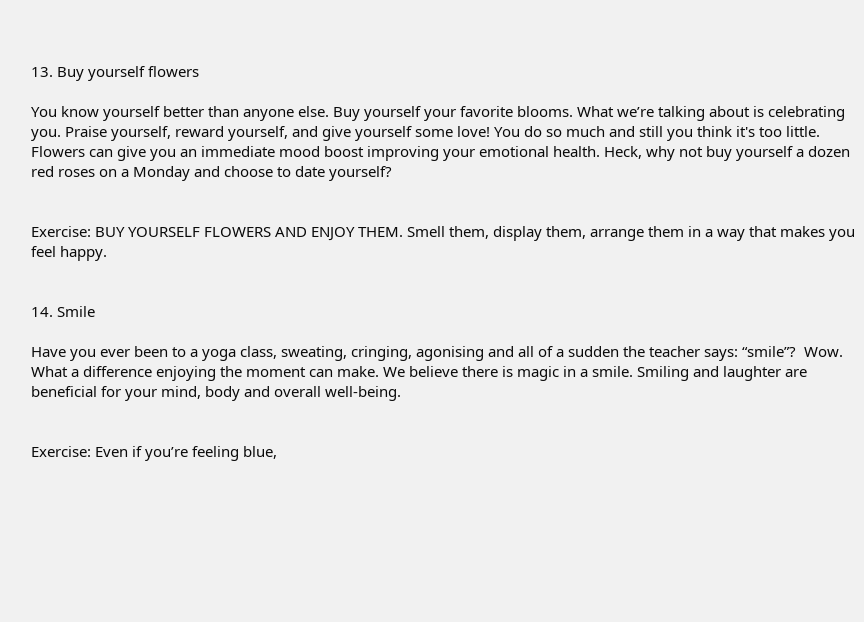13. Buy yourself flowers

You know yourself better than anyone else. Buy yourself your favorite blooms. What we’re talking about is celebrating you. Praise yourself, reward yourself, and give yourself some love! You do so much and still you think it's too little. Flowers can give you an immediate mood boost improving your emotional health. Heck, why not buy yourself a dozen red roses on a Monday and choose to date yourself?


Exercise: BUY YOURSELF FLOWERS AND ENJOY THEM. Smell them, display them, arrange them in a way that makes you feel happy.


14. Smile

Have you ever been to a yoga class, sweating, cringing, agonising and all of a sudden the teacher says: “smile”?  Wow. What a difference enjoying the moment can make. We believe there is magic in a smile. Smiling and laughter are beneficial for your mind, body and overall well-being.


Exercise: Even if you’re feeling blue,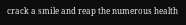crack a smile and reap the numerous health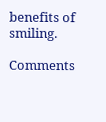benefits of smiling.

Comments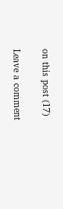on this post (17)

Leave a comment